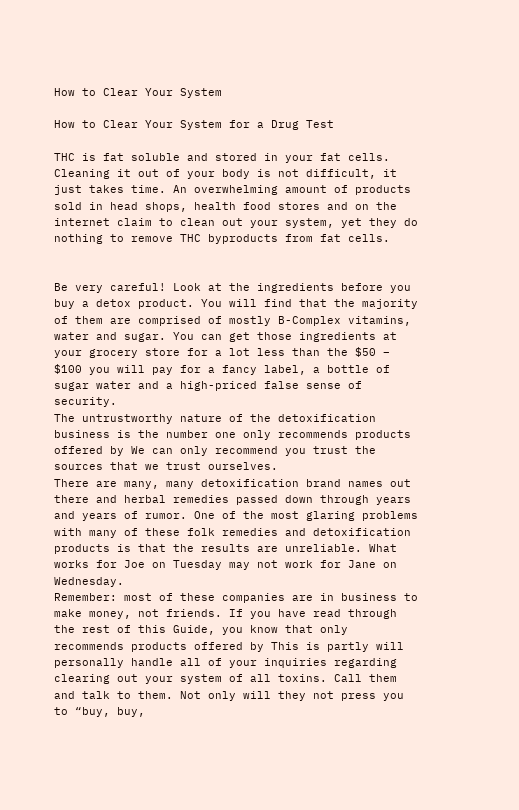How to Clear Your System

How to Clear Your System for a Drug Test

THC is fat soluble and stored in your fat cells. Cleaning it out of your body is not difficult, it just takes time. An overwhelming amount of products sold in head shops, health food stores and on the internet claim to clean out your system, yet they do nothing to remove THC byproducts from fat cells.


Be very careful! Look at the ingredients before you buy a detox product. You will find that the majority of them are comprised of mostly B-Complex vitamins, water and sugar. You can get those ingredients at your grocery store for a lot less than the $50 – $100 you will pay for a fancy label, a bottle of sugar water and a high-priced false sense of security.
The untrustworthy nature of the detoxification business is the number one only recommends products offered by We can only recommend you trust the sources that we trust ourselves.
There are many, many detoxification brand names out there and herbal remedies passed down through years and years of rumor. One of the most glaring problems with many of these folk remedies and detoxification products is that the results are unreliable. What works for Joe on Tuesday may not work for Jane on Wednesday.
Remember: most of these companies are in business to make money, not friends. If you have read through the rest of this Guide, you know that only recommends products offered by This is partly will personally handle all of your inquiries regarding clearing out your system of all toxins. Call them and talk to them. Not only will they not press you to “buy, buy,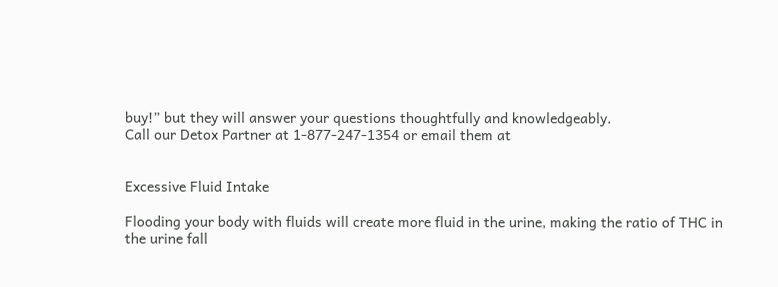buy!” but they will answer your questions thoughtfully and knowledgeably.
Call our Detox Partner at 1-877-247-1354 or email them at


Excessive Fluid Intake

Flooding your body with fluids will create more fluid in the urine, making the ratio of THC in the urine fall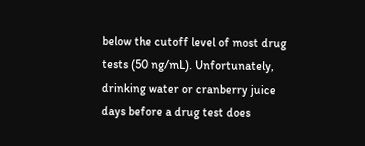below the cutoff level of most drug tests (50 ng/mL). Unfortunately, drinking water or cranberry juice days before a drug test does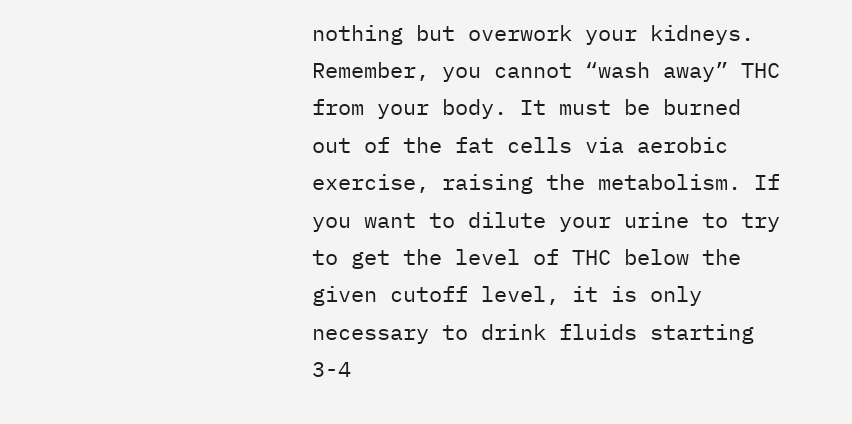nothing but overwork your kidneys. Remember, you cannot “wash away” THC from your body. It must be burned out of the fat cells via aerobic exercise, raising the metabolism. If you want to dilute your urine to try to get the level of THC below the given cutoff level, it is only necessary to drink fluids starting 3-4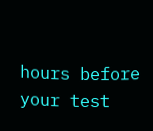hours before your test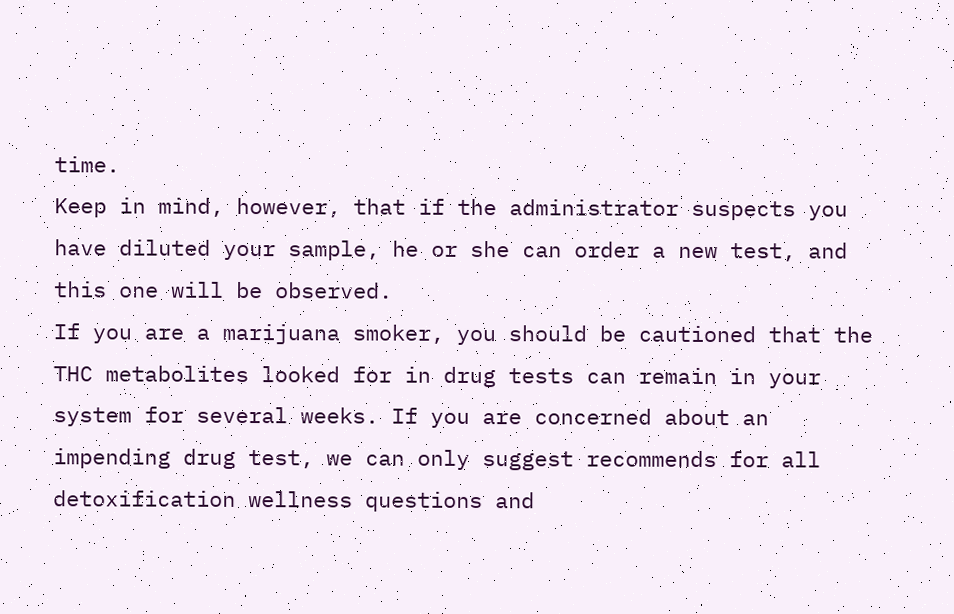time.
Keep in mind, however, that if the administrator suspects you have diluted your sample, he or she can order a new test, and this one will be observed.
If you are a marijuana smoker, you should be cautioned that the THC metabolites looked for in drug tests can remain in your system for several weeks. If you are concerned about an impending drug test, we can only suggest recommends for all detoxification wellness questions and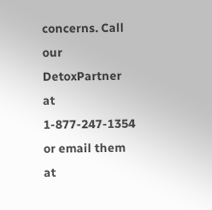concerns. Call our DetoxPartner at 1-877-247-1354 or email them at